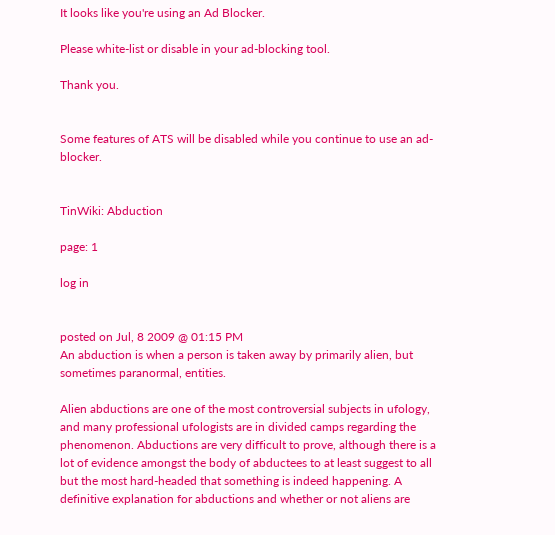It looks like you're using an Ad Blocker.

Please white-list or disable in your ad-blocking tool.

Thank you.


Some features of ATS will be disabled while you continue to use an ad-blocker.


TinWiki: Abduction

page: 1

log in


posted on Jul, 8 2009 @ 01:15 PM
An abduction is when a person is taken away by primarily alien, but sometimes paranormal, entities.

Alien abductions are one of the most controversial subjects in ufology, and many professional ufologists are in divided camps regarding the phenomenon. Abductions are very difficult to prove, although there is a lot of evidence amongst the body of abductees to at least suggest to all but the most hard-headed that something is indeed happening. A definitive explanation for abductions and whether or not aliens are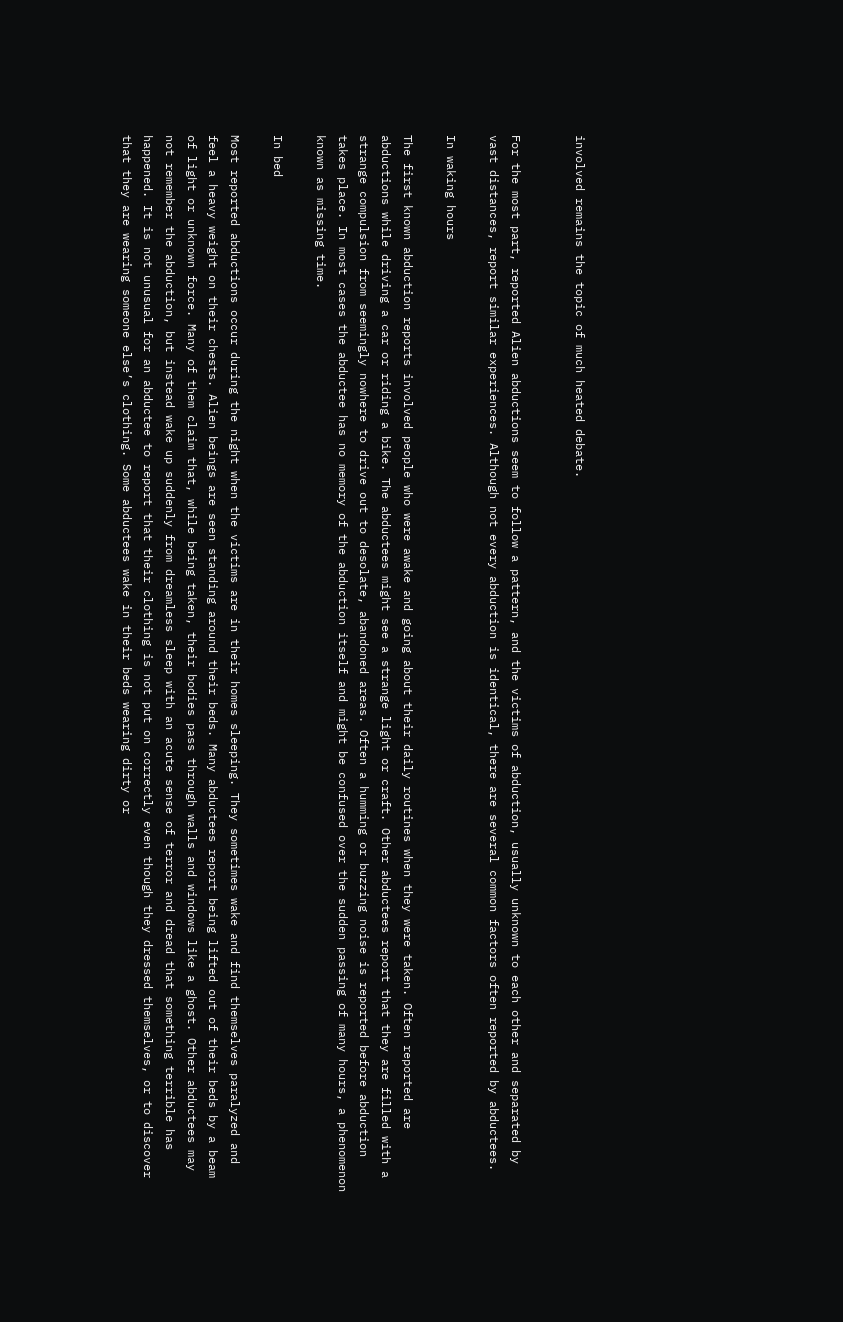involved remains the topic of much heated debate.


For the most part, reported Alien abductions seem to follow a pattern, and the victims of abduction, usually unknown to each other and separated by vast distances, report similar experiences. Although not every abduction is identical, there are several common factors often reported by abductees.

In waking hours

The first known abduction reports involved people who were awake and going about their daily routines when they were taken. Often reported are abductions while driving a car or riding a bike. The abductees might see a strange light or craft. Other abductees report that they are filled with a strange compulsion from seemingly nowhere to drive out to desolate, abandoned areas. Often a humming or buzzing noise is reported before abduction takes place. In most cases the abductee has no memory of the abduction itself and might be confused over the sudden passing of many hours, a phenomenon known as missing time.

In bed

Most reported abductions occur during the night when the victims are in their homes sleeping. They sometimes wake and find themselves paralyzed and feel a heavy weight on their chests. Alien beings are seen standing around their beds. Many abductees report being lifted out of their beds by a beam of light or unknown force. Many of them claim that, while being taken, their bodies pass through walls and windows like a ghost. Other abductees may not remember the abduction, but instead wake up suddenly from dreamless sleep with an acute sense of terror and dread that something terrible has happened. It is not unusual for an abductee to report that their clothing is not put on correctly even though they dressed themselves, or to discover that they are wearing someone else’s clothing. Some abductees wake in their beds wearing dirty or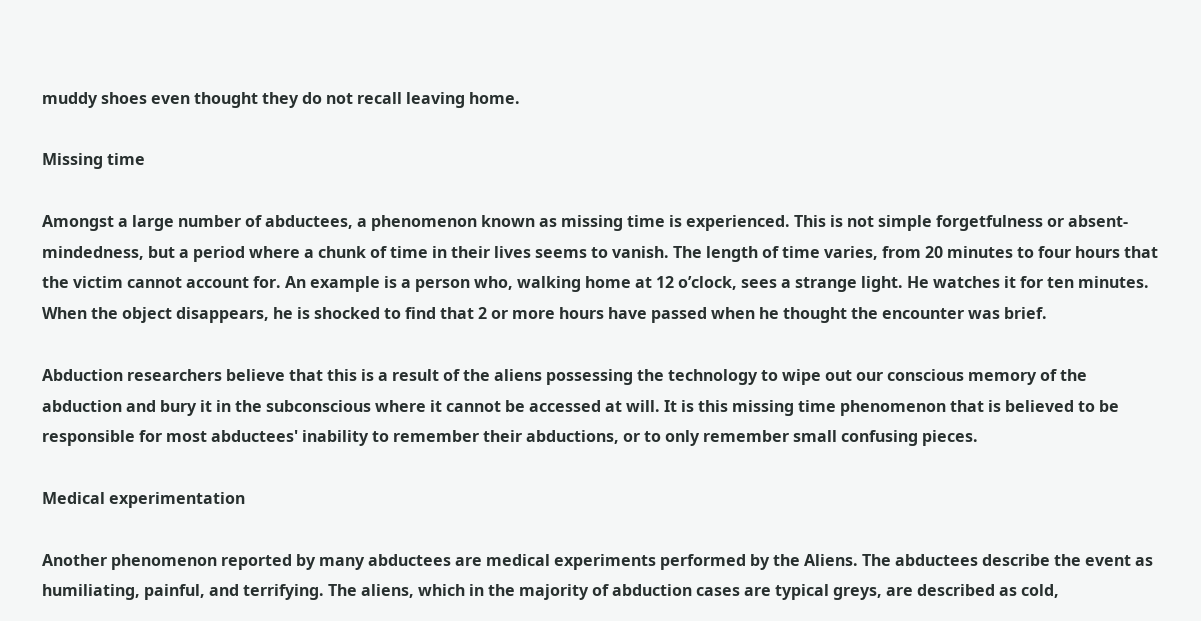muddy shoes even thought they do not recall leaving home.

Missing time

Amongst a large number of abductees, a phenomenon known as missing time is experienced. This is not simple forgetfulness or absent-mindedness, but a period where a chunk of time in their lives seems to vanish. The length of time varies, from 20 minutes to four hours that the victim cannot account for. An example is a person who, walking home at 12 o’clock, sees a strange light. He watches it for ten minutes. When the object disappears, he is shocked to find that 2 or more hours have passed when he thought the encounter was brief.

Abduction researchers believe that this is a result of the aliens possessing the technology to wipe out our conscious memory of the abduction and bury it in the subconscious where it cannot be accessed at will. It is this missing time phenomenon that is believed to be responsible for most abductees' inability to remember their abductions, or to only remember small confusing pieces.

Medical experimentation

Another phenomenon reported by many abductees are medical experiments performed by the Aliens. The abductees describe the event as humiliating, painful, and terrifying. The aliens, which in the majority of abduction cases are typical greys, are described as cold,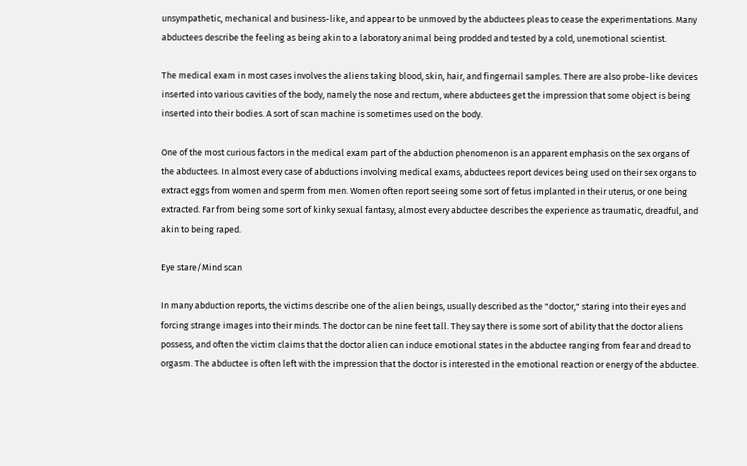unsympathetic, mechanical and business-like, and appear to be unmoved by the abductees pleas to cease the experimentations. Many abductees describe the feeling as being akin to a laboratory animal being prodded and tested by a cold, unemotional scientist.

The medical exam in most cases involves the aliens taking blood, skin, hair, and fingernail samples. There are also probe-like devices inserted into various cavities of the body, namely the nose and rectum, where abductees get the impression that some object is being inserted into their bodies. A sort of scan machine is sometimes used on the body.

One of the most curious factors in the medical exam part of the abduction phenomenon is an apparent emphasis on the sex organs of the abductees. In almost every case of abductions involving medical exams, abductees report devices being used on their sex organs to extract eggs from women and sperm from men. Women often report seeing some sort of fetus implanted in their uterus, or one being extracted. Far from being some sort of kinky sexual fantasy, almost every abductee describes the experience as traumatic, dreadful, and akin to being raped.

Eye stare/Mind scan

In many abduction reports, the victims describe one of the alien beings, usually described as the "doctor," staring into their eyes and forcing strange images into their minds. The doctor can be nine feet tall. They say there is some sort of ability that the doctor aliens possess, and often the victim claims that the doctor alien can induce emotional states in the abductee ranging from fear and dread to orgasm. The abductee is often left with the impression that the doctor is interested in the emotional reaction or energy of the abductee.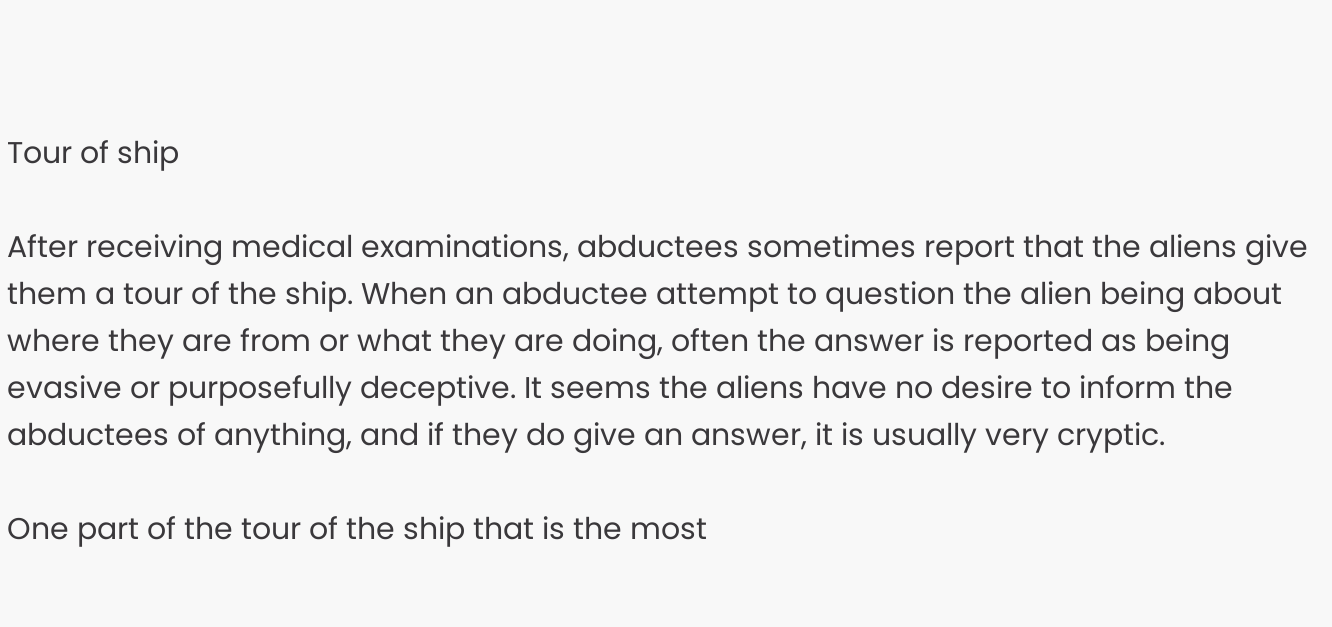Tour of ship

After receiving medical examinations, abductees sometimes report that the aliens give them a tour of the ship. When an abductee attempt to question the alien being about where they are from or what they are doing, often the answer is reported as being evasive or purposefully deceptive. It seems the aliens have no desire to inform the abductees of anything, and if they do give an answer, it is usually very cryptic.

One part of the tour of the ship that is the most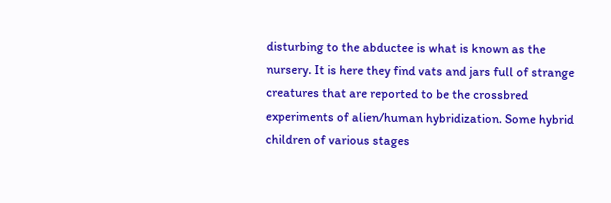disturbing to the abductee is what is known as the nursery. It is here they find vats and jars full of strange creatures that are reported to be the crossbred experiments of alien/human hybridization. Some hybrid children of various stages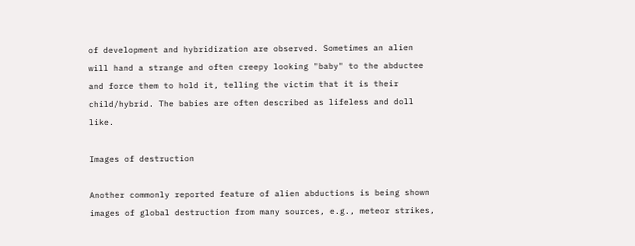of development and hybridization are observed. Sometimes an alien will hand a strange and often creepy looking "baby" to the abductee and force them to hold it, telling the victim that it is their child/hybrid. The babies are often described as lifeless and doll like.

Images of destruction

Another commonly reported feature of alien abductions is being shown images of global destruction from many sources, e.g., meteor strikes,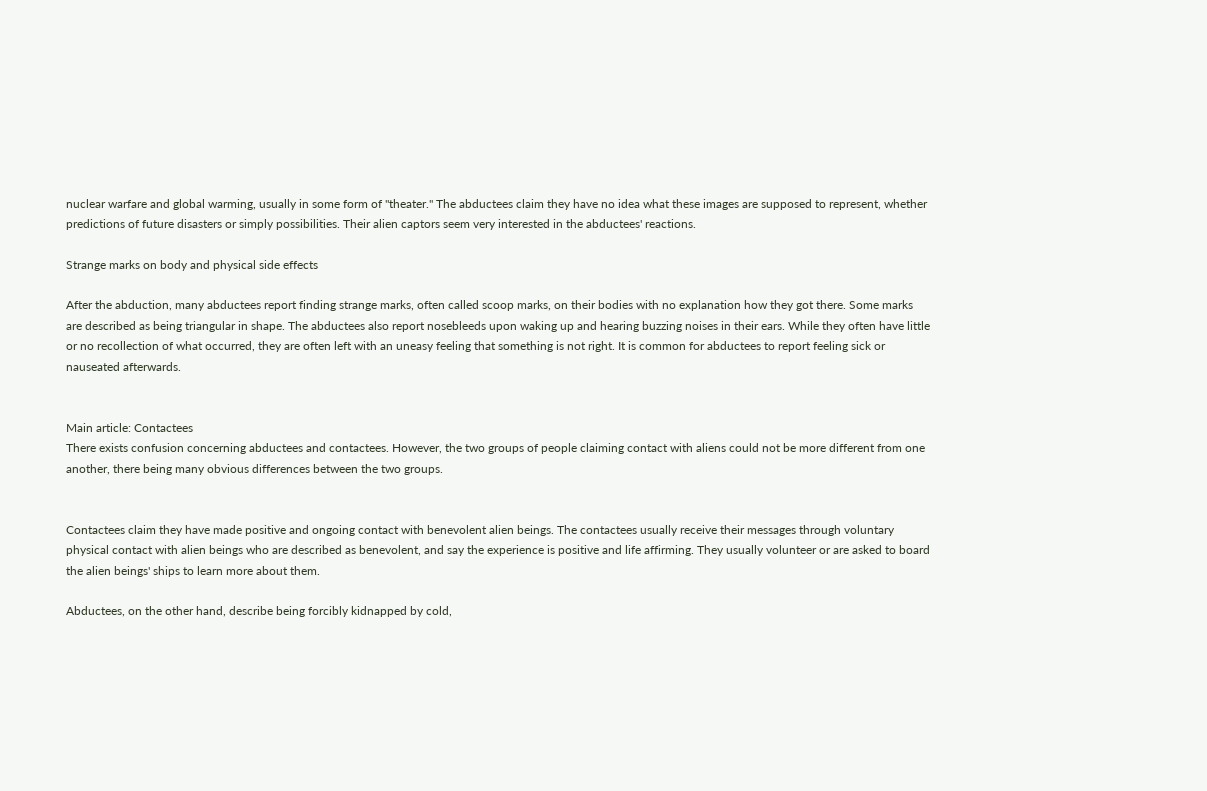nuclear warfare and global warming, usually in some form of "theater." The abductees claim they have no idea what these images are supposed to represent, whether predictions of future disasters or simply possibilities. Their alien captors seem very interested in the abductees' reactions.

Strange marks on body and physical side effects

After the abduction, many abductees report finding strange marks, often called scoop marks, on their bodies with no explanation how they got there. Some marks are described as being triangular in shape. The abductees also report nosebleeds upon waking up and hearing buzzing noises in their ears. While they often have little or no recollection of what occurred, they are often left with an uneasy feeling that something is not right. It is common for abductees to report feeling sick or nauseated afterwards.


Main article: Contactees
There exists confusion concerning abductees and contactees. However, the two groups of people claiming contact with aliens could not be more different from one another, there being many obvious differences between the two groups.


Contactees claim they have made positive and ongoing contact with benevolent alien beings. The contactees usually receive their messages through voluntary physical contact with alien beings who are described as benevolent, and say the experience is positive and life affirming. They usually volunteer or are asked to board the alien beings' ships to learn more about them.

Abductees, on the other hand, describe being forcibly kidnapped by cold,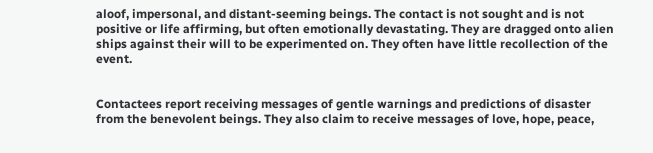aloof, impersonal, and distant-seeming beings. The contact is not sought and is not positive or life affirming, but often emotionally devastating. They are dragged onto alien ships against their will to be experimented on. They often have little recollection of the event.


Contactees report receiving messages of gentle warnings and predictions of disaster from the benevolent beings. They also claim to receive messages of love, hope, peace,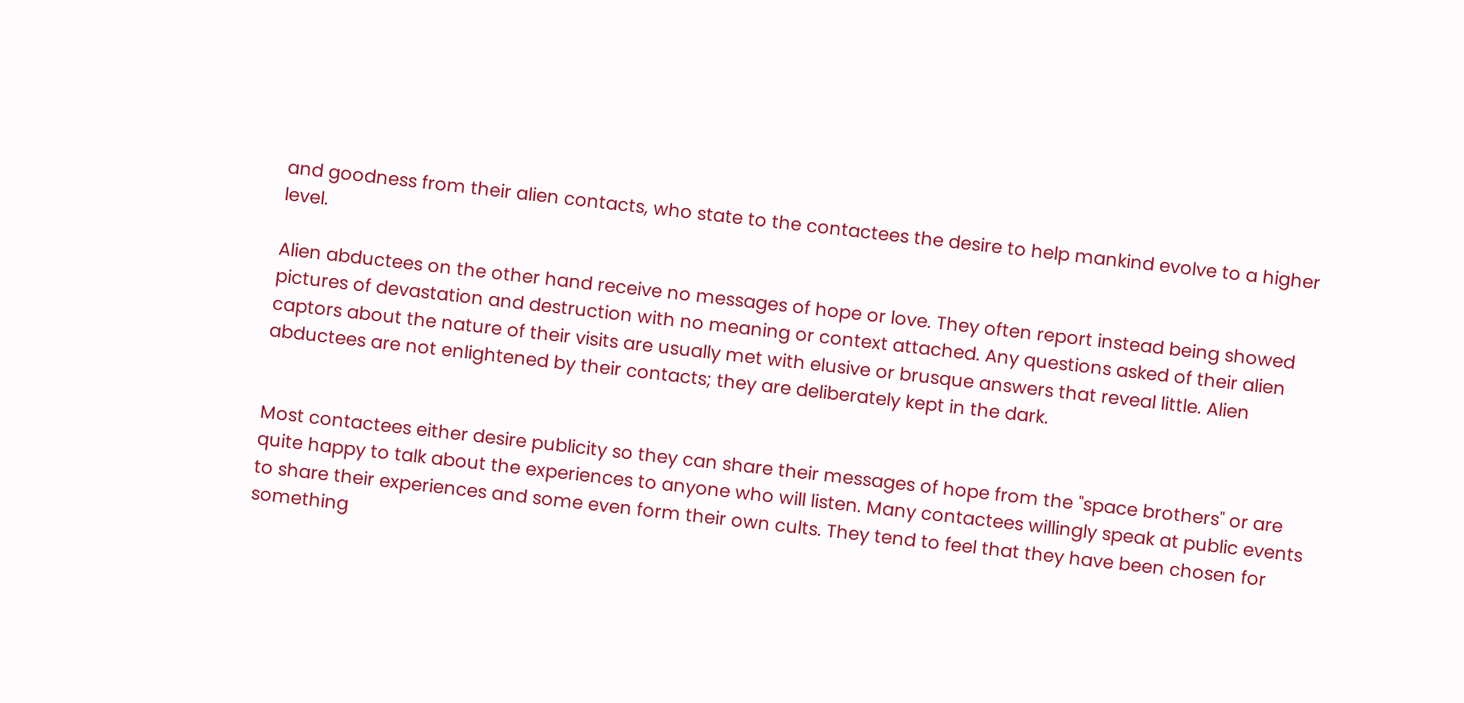and goodness from their alien contacts, who state to the contactees the desire to help mankind evolve to a higher level.

Alien abductees on the other hand receive no messages of hope or love. They often report instead being showed pictures of devastation and destruction with no meaning or context attached. Any questions asked of their alien captors about the nature of their visits are usually met with elusive or brusque answers that reveal little. Alien abductees are not enlightened by their contacts; they are deliberately kept in the dark.


Most contactees either desire publicity so they can share their messages of hope from the "space brothers" or are quite happy to talk about the experiences to anyone who will listen. Many contactees willingly speak at public events to share their experiences and some even form their own cults. They tend to feel that they have been chosen for something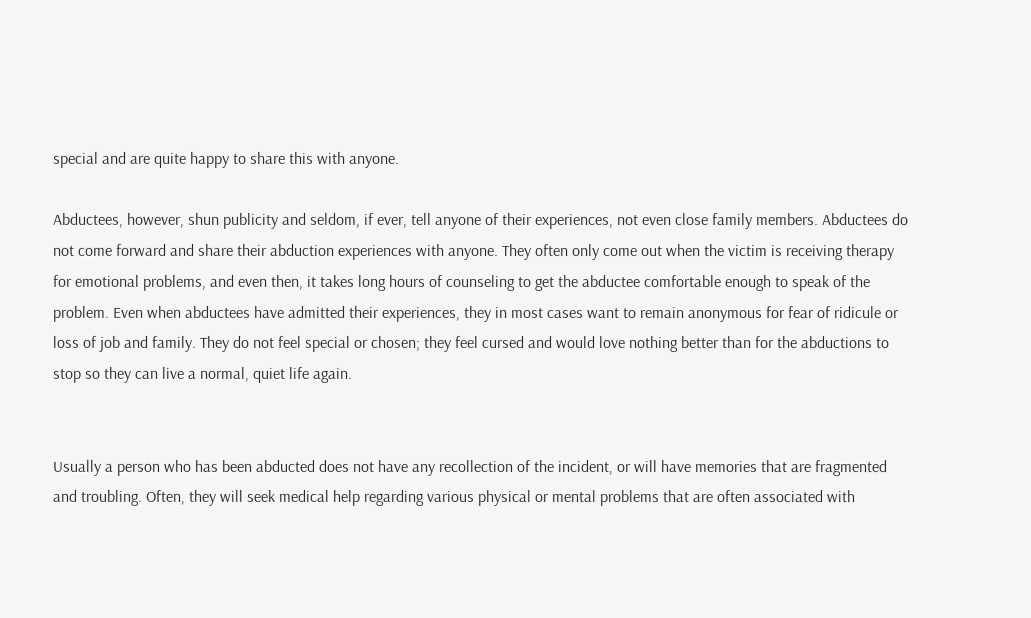special and are quite happy to share this with anyone.

Abductees, however, shun publicity and seldom, if ever, tell anyone of their experiences, not even close family members. Abductees do not come forward and share their abduction experiences with anyone. They often only come out when the victim is receiving therapy for emotional problems, and even then, it takes long hours of counseling to get the abductee comfortable enough to speak of the problem. Even when abductees have admitted their experiences, they in most cases want to remain anonymous for fear of ridicule or loss of job and family. They do not feel special or chosen; they feel cursed and would love nothing better than for the abductions to stop so they can live a normal, quiet life again.


Usually a person who has been abducted does not have any recollection of the incident, or will have memories that are fragmented and troubling. Often, they will seek medical help regarding various physical or mental problems that are often associated with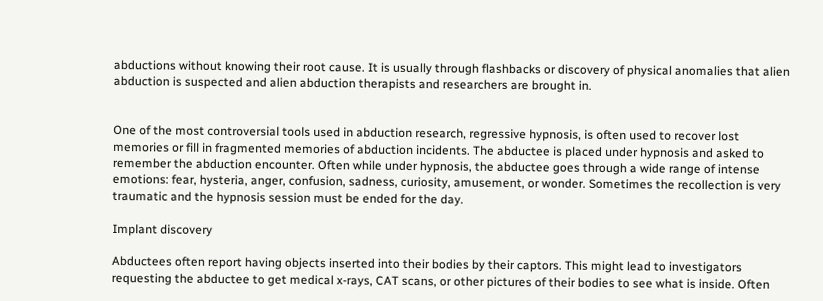abductions without knowing their root cause. It is usually through flashbacks or discovery of physical anomalies that alien abduction is suspected and alien abduction therapists and researchers are brought in.


One of the most controversial tools used in abduction research, regressive hypnosis, is often used to recover lost memories or fill in fragmented memories of abduction incidents. The abductee is placed under hypnosis and asked to remember the abduction encounter. Often while under hypnosis, the abductee goes through a wide range of intense emotions: fear, hysteria, anger, confusion, sadness, curiosity, amusement, or wonder. Sometimes the recollection is very traumatic and the hypnosis session must be ended for the day.

Implant discovery

Abductees often report having objects inserted into their bodies by their captors. This might lead to investigators requesting the abductee to get medical x-rays, CAT scans, or other pictures of their bodies to see what is inside. Often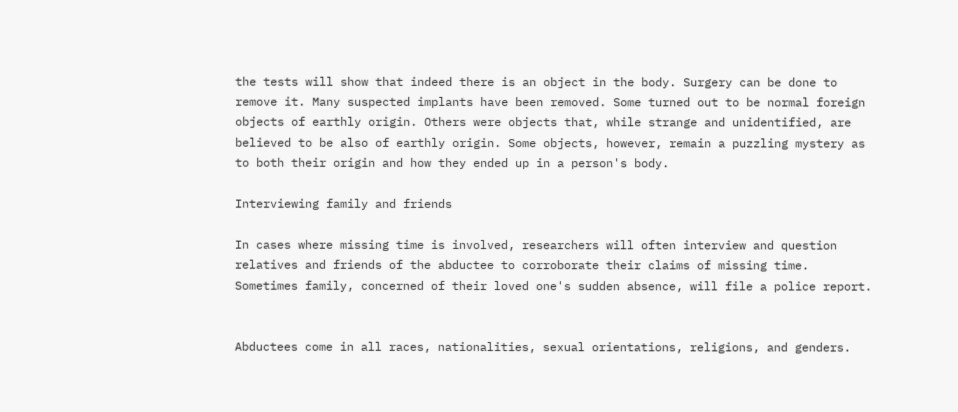the tests will show that indeed there is an object in the body. Surgery can be done to remove it. Many suspected implants have been removed. Some turned out to be normal foreign objects of earthly origin. Others were objects that, while strange and unidentified, are believed to be also of earthly origin. Some objects, however, remain a puzzling mystery as to both their origin and how they ended up in a person's body.

Interviewing family and friends

In cases where missing time is involved, researchers will often interview and question relatives and friends of the abductee to corroborate their claims of missing time. Sometimes family, concerned of their loved one's sudden absence, will file a police report.


Abductees come in all races, nationalities, sexual orientations, religions, and genders.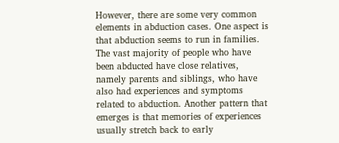However, there are some very common elements in abduction cases. One aspect is that abduction seems to run in families. The vast majority of people who have been abducted have close relatives, namely parents and siblings, who have also had experiences and symptoms related to abduction. Another pattern that emerges is that memories of experiences usually stretch back to early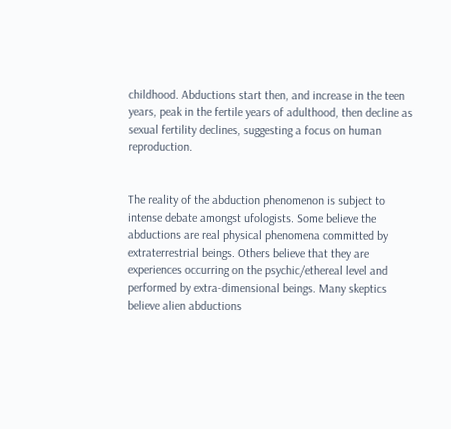childhood. Abductions start then, and increase in the teen years, peak in the fertile years of adulthood, then decline as sexual fertility declines, suggesting a focus on human reproduction.


The reality of the abduction phenomenon is subject to intense debate amongst ufologists. Some believe the abductions are real physical phenomena committed by extraterrestrial beings. Others believe that they are experiences occurring on the psychic/ethereal level and performed by extra-dimensional beings. Many skeptics believe alien abductions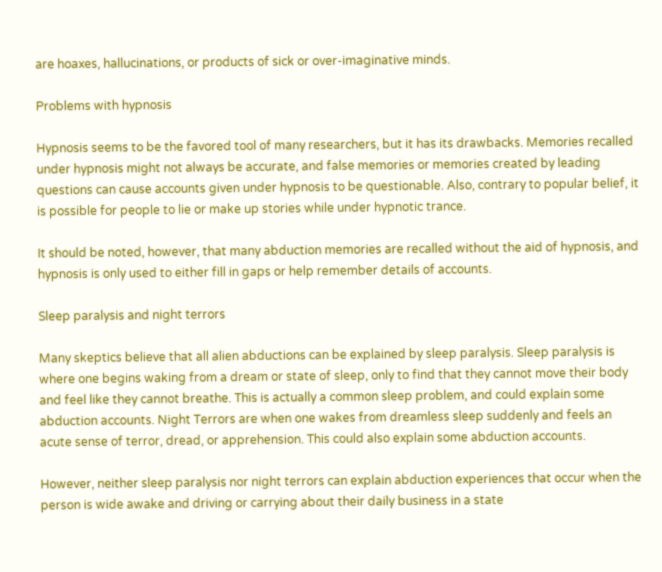are hoaxes, hallucinations, or products of sick or over-imaginative minds.

Problems with hypnosis

Hypnosis seems to be the favored tool of many researchers, but it has its drawbacks. Memories recalled under hypnosis might not always be accurate, and false memories or memories created by leading questions can cause accounts given under hypnosis to be questionable. Also, contrary to popular belief, it is possible for people to lie or make up stories while under hypnotic trance.

It should be noted, however, that many abduction memories are recalled without the aid of hypnosis, and hypnosis is only used to either fill in gaps or help remember details of accounts.

Sleep paralysis and night terrors

Many skeptics believe that all alien abductions can be explained by sleep paralysis. Sleep paralysis is where one begins waking from a dream or state of sleep, only to find that they cannot move their body and feel like they cannot breathe. This is actually a common sleep problem, and could explain some abduction accounts. Night Terrors are when one wakes from dreamless sleep suddenly and feels an acute sense of terror, dread, or apprehension. This could also explain some abduction accounts.

However, neither sleep paralysis nor night terrors can explain abduction experiences that occur when the person is wide awake and driving or carrying about their daily business in a state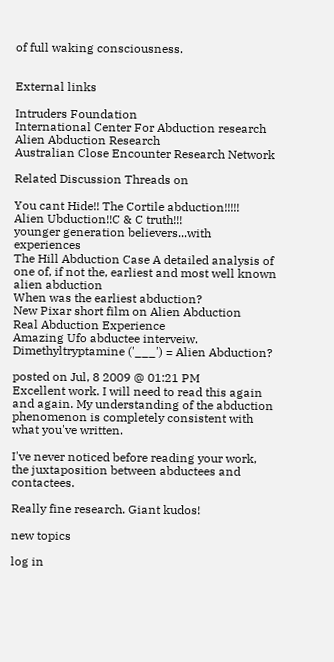of full waking consciousness.


External links

Intruders Foundation
International Center For Abduction research
Alien Abduction Research
Australian Close Encounter Research Network

Related Discussion Threads on

You cant Hide!! The Cortile abduction!!!!!
Alien Ubduction!!C & C truth!!!
younger generation believers...with experiences
The Hill Abduction Case A detailed analysis of one of, if not the, earliest and most well known alien abduction
When was the earliest abduction?
New Pixar short film on Alien Abduction
Real Abduction Experience
Amazing Ufo abductee interveiw.
Dimethyltryptamine ('___') = Alien Abduction?

posted on Jul, 8 2009 @ 01:21 PM
Excellent work. I will need to read this again and again. My understanding of the abduction phenomenon is completely consistent with what you've written.

I've never noticed before reading your work, the juxtaposition between abductees and contactees.

Really fine research. Giant kudos!

new topics

log in